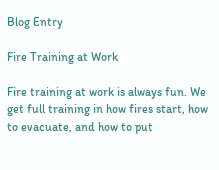Blog Entry

Fire Training at Work

Fire training at work is always fun. We get full training in how fires start, how to evacuate, and how to put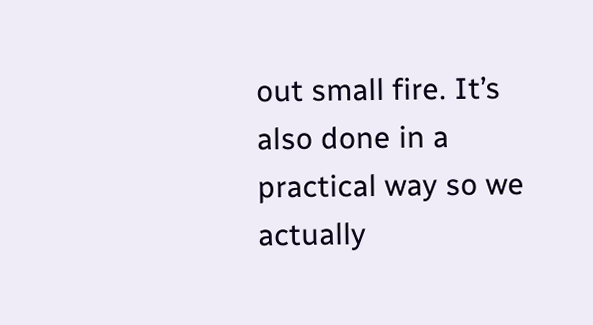out small fire. It’s also done in a practical way so we actually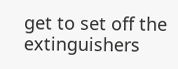get to set off the extinguishers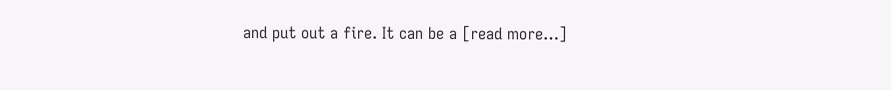and put out a fire. It can be a [read more…]